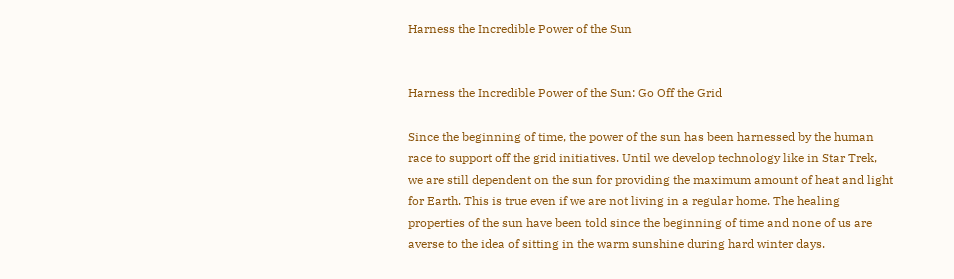Harness the Incredible Power of the Sun


Harness the Incredible Power of the Sun: Go Off the Grid

Since the beginning of time, the power of the sun has been harnessed by the human race to support off the grid initiatives. Until we develop technology like in Star Trek, we are still dependent on the sun for providing the maximum amount of heat and light for Earth. This is true even if we are not living in a regular home. The healing properties of the sun have been told since the beginning of time and none of us are averse to the idea of sitting in the warm sunshine during hard winter days.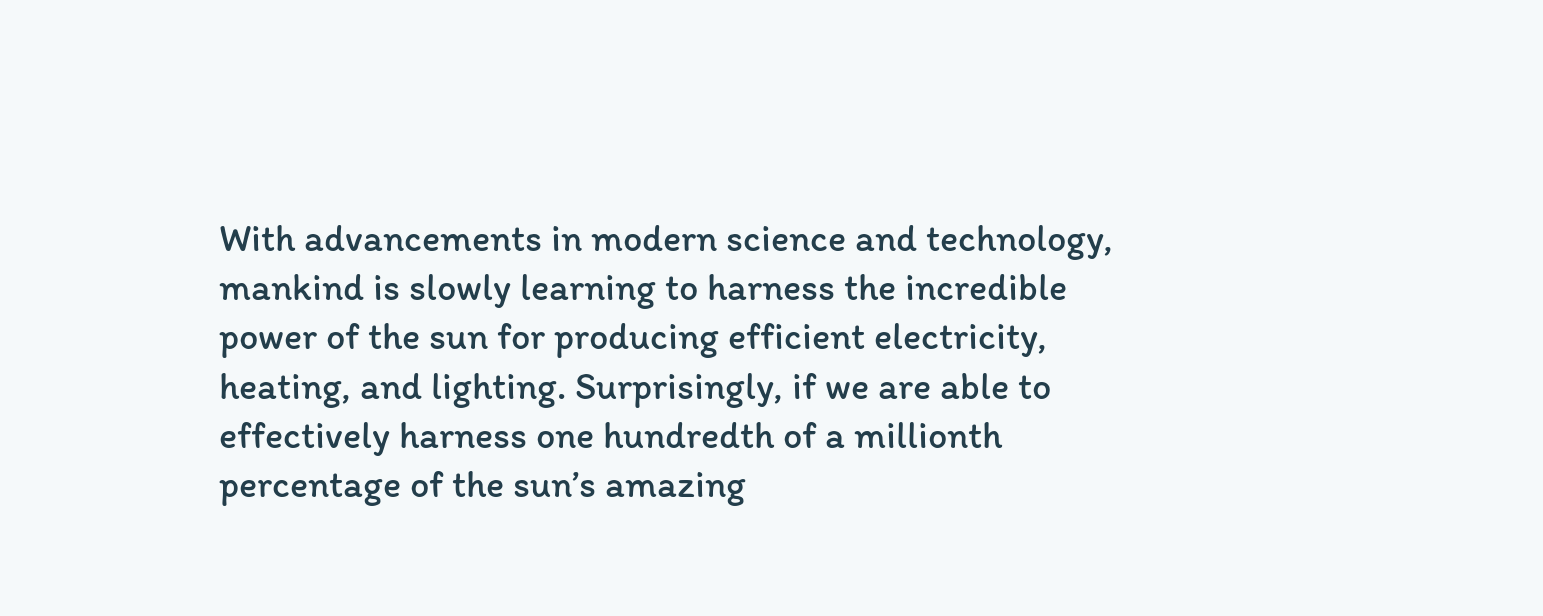With advancements in modern science and technology, mankind is slowly learning to harness the incredible power of the sun for producing efficient electricity, heating, and lighting. Surprisingly, if we are able to effectively harness one hundredth of a millionth percentage of the sun’s amazing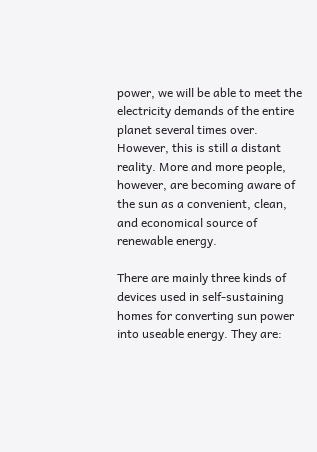power, we will be able to meet the electricity demands of the entire planet several times over. However, this is still a distant reality. More and more people, however, are becoming aware of the sun as a convenient, clean, and economical source of renewable energy.

There are mainly three kinds of devices used in self-sustaining homes for converting sun power into useable energy. They are: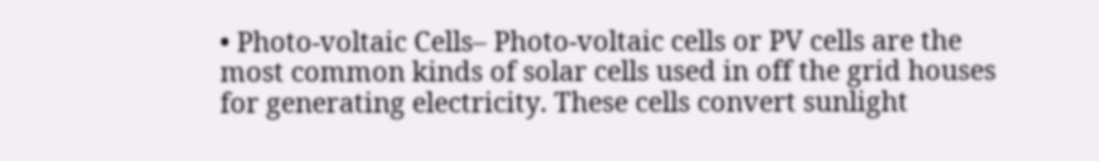• Photo-voltaic Cells– Photo-voltaic cells or PV cells are the most common kinds of solar cells used in off the grid houses for generating electricity. These cells convert sunlight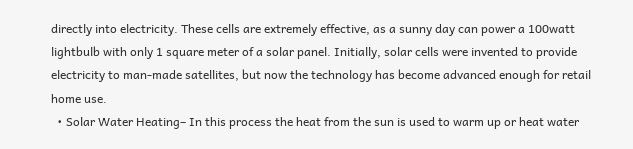directly into electricity. These cells are extremely effective, as a sunny day can power a 100watt lightbulb with only 1 square meter of a solar panel. Initially, solar cells were invented to provide electricity to man-made satellites, but now the technology has become advanced enough for retail home use.
  • Solar Water Heating– In this process the heat from the sun is used to warm up or heat water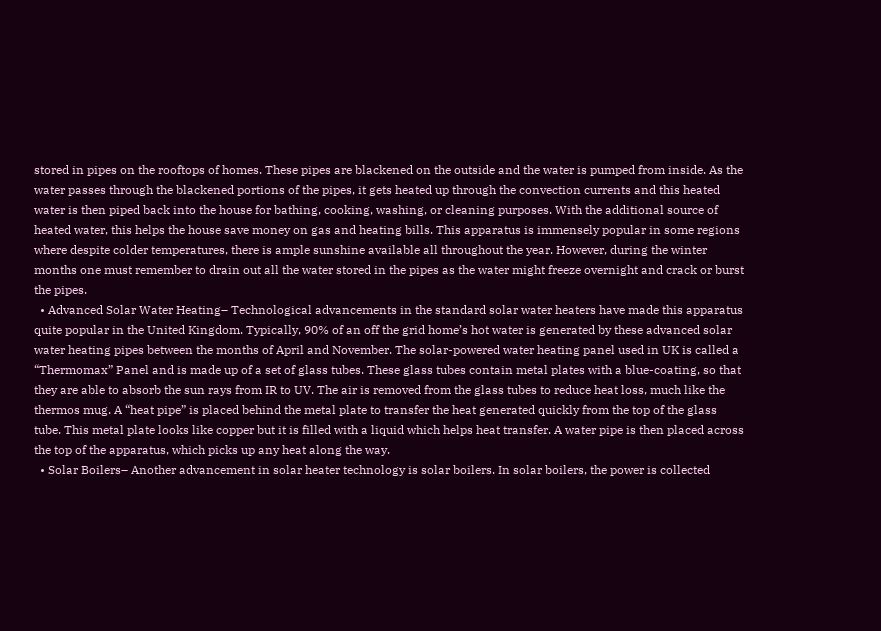stored in pipes on the rooftops of homes. These pipes are blackened on the outside and the water is pumped from inside. As the water passes through the blackened portions of the pipes, it gets heated up through the convection currents and this heated water is then piped back into the house for bathing, cooking, washing, or cleaning purposes. With the additional source of heated water, this helps the house save money on gas and heating bills. This apparatus is immensely popular in some regions where despite colder temperatures, there is ample sunshine available all throughout the year. However, during the winter months one must remember to drain out all the water stored in the pipes as the water might freeze overnight and crack or burst the pipes.
  • Advanced Solar Water Heating– Technological advancements in the standard solar water heaters have made this apparatus quite popular in the United Kingdom. Typically, 90% of an off the grid home’s hot water is generated by these advanced solar water heating pipes between the months of April and November. The solar-powered water heating panel used in UK is called a “Thermomax” Panel and is made up of a set of glass tubes. These glass tubes contain metal plates with a blue-coating, so that they are able to absorb the sun rays from IR to UV. The air is removed from the glass tubes to reduce heat loss, much like the thermos mug. A “heat pipe” is placed behind the metal plate to transfer the heat generated quickly from the top of the glass tube. This metal plate looks like copper but it is filled with a liquid which helps heat transfer. A water pipe is then placed across the top of the apparatus, which picks up any heat along the way.
  • Solar Boilers– Another advancement in solar heater technology is solar boilers. In solar boilers, the power is collected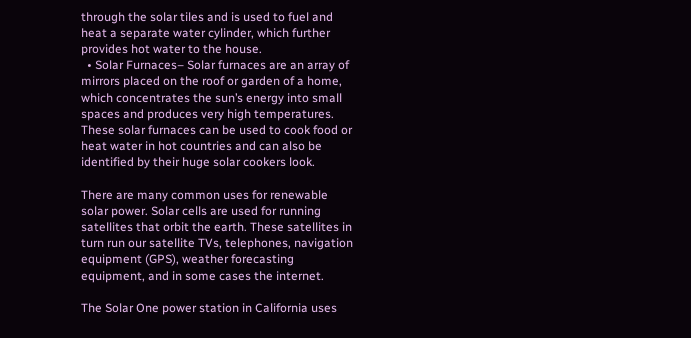through the solar tiles and is used to fuel and heat a separate water cylinder, which further provides hot water to the house.
  • Solar Furnaces– Solar furnaces are an array of mirrors placed on the roof or garden of a home, which concentrates the sun’s energy into small spaces and produces very high temperatures. These solar furnaces can be used to cook food or heat water in hot countries and can also be identified by their huge solar cookers look.

There are many common uses for renewable solar power. Solar cells are used for running satellites that orbit the earth. These satellites in turn run our satellite TVs, telephones, navigation equipment (GPS), weather forecasting equipment, and in some cases the internet.

The Solar One power station in California uses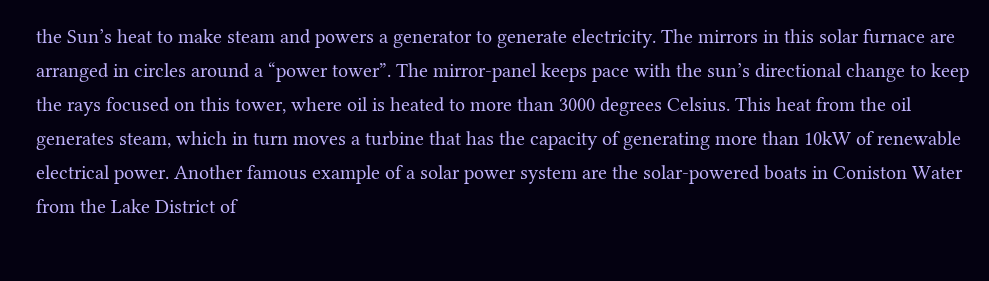the Sun’s heat to make steam and powers a generator to generate electricity. The mirrors in this solar furnace are arranged in circles around a “power tower”. The mirror-panel keeps pace with the sun’s directional change to keep the rays focused on this tower, where oil is heated to more than 3000 degrees Celsius. This heat from the oil generates steam, which in turn moves a turbine that has the capacity of generating more than 10kW of renewable electrical power. Another famous example of a solar power system are the solar-powered boats in Coniston Water from the Lake District of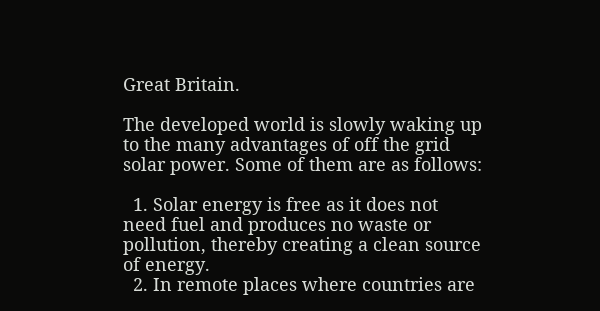Great Britain.

The developed world is slowly waking up to the many advantages of off the grid solar power. Some of them are as follows:

  1. Solar energy is free as it does not need fuel and produces no waste or pollution, thereby creating a clean source of energy.
  2. In remote places where countries are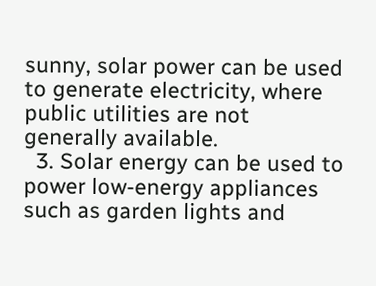sunny, solar power can be used to generate electricity, where public utilities are not generally available.
  3. Solar energy can be used to power low-energy appliances such as garden lights and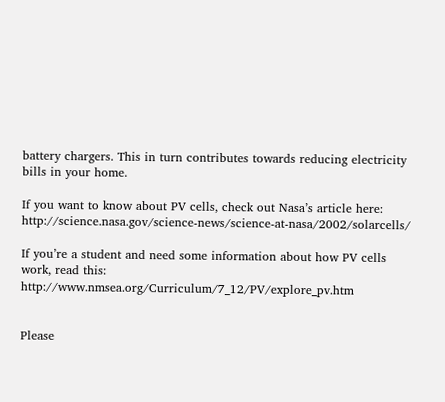battery chargers. This in turn contributes towards reducing electricity bills in your home.

If you want to know about PV cells, check out Nasa’s article here: http://science.nasa.gov/science-news/science-at-nasa/2002/solarcells/

If you’re a student and need some information about how PV cells work, read this: http://www.nmsea.org/Curriculum/7_12/PV/explore_pv.htm


Please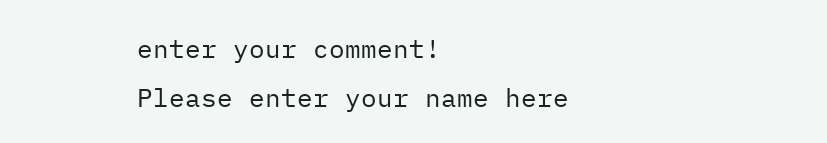enter your comment!
Please enter your name here